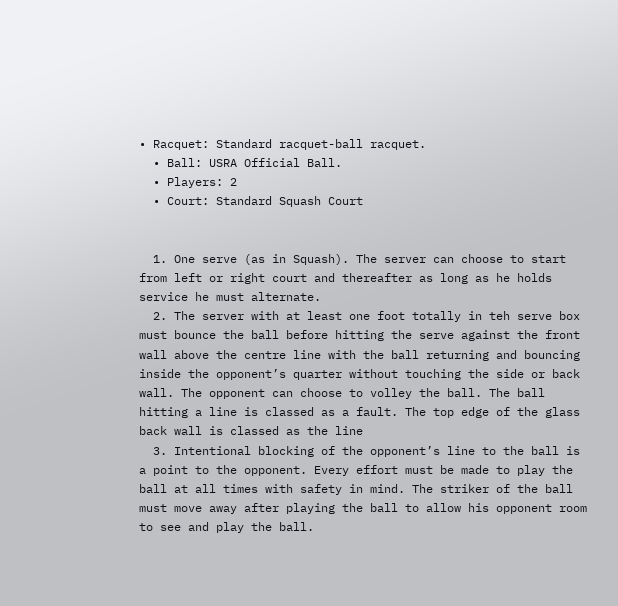• Racquet: Standard racquet-ball racquet.
  • Ball: USRA Official Ball.
  • Players: 2
  • Court: Standard Squash Court


  1. One serve (as in Squash). The server can choose to start from left or right court and thereafter as long as he holds service he must alternate.
  2. The server with at least one foot totally in teh serve box must bounce the ball before hitting the serve against the front wall above the centre line with the ball returning and bouncing inside the opponent’s quarter without touching the side or back wall. The opponent can choose to volley the ball. The ball hitting a line is classed as a fault. The top edge of the glass back wall is classed as the line
  3. Intentional blocking of the opponent’s line to the ball is a point to the opponent. Every effort must be made to play the ball at all times with safety in mind. The striker of the ball must move away after playing the ball to allow his opponent room to see and play the ball.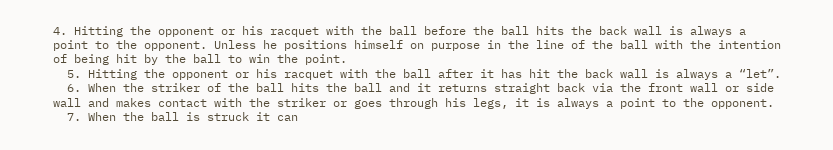4. Hitting the opponent or his racquet with the ball before the ball hits the back wall is always a point to the opponent. Unless he positions himself on purpose in the line of the ball with the intention of being hit by the ball to win the point.
  5. Hitting the opponent or his racquet with the ball after it has hit the back wall is always a “let”.
  6. When the striker of the ball hits the ball and it returns straight back via the front wall or side wall and makes contact with the striker or goes through his legs, it is always a point to the opponent.
  7. When the ball is struck it can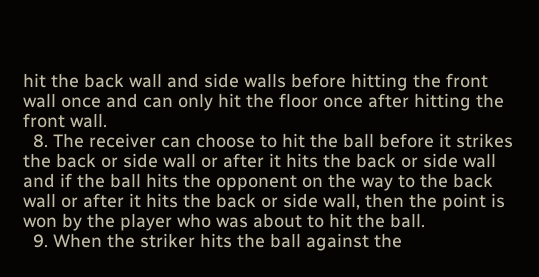hit the back wall and side walls before hitting the front wall once and can only hit the floor once after hitting the front wall.
  8. The receiver can choose to hit the ball before it strikes the back or side wall or after it hits the back or side wall and if the ball hits the opponent on the way to the back wall or after it hits the back or side wall, then the point is won by the player who was about to hit the ball.
  9. When the striker hits the ball against the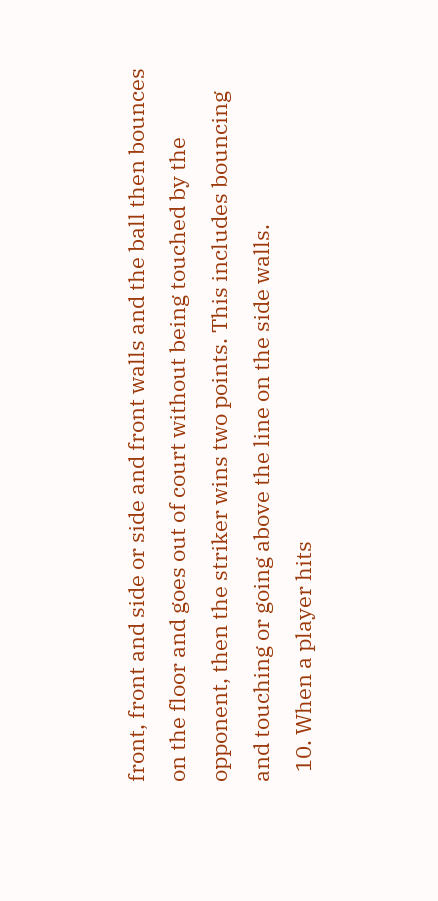front, front and side or side and front walls and the ball then bounces on the floor and goes out of court without being touched by the opponent, then the striker wins two points. This includes bouncing and touching or going above the line on the side walls.
  10. When a player hits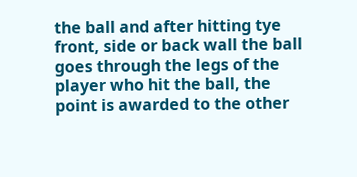the ball and after hitting tye front, side or back wall the ball goes through the legs of the player who hit the ball, the point is awarded to the other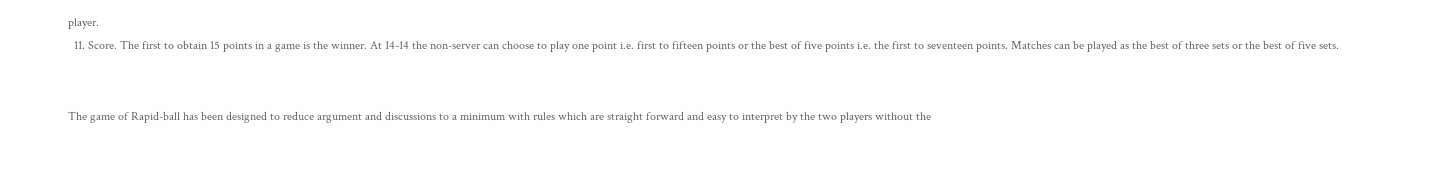player.
  11. Score. The first to obtain 15 points in a game is the winner. At 14-14 the non-server can choose to play one point i.e. first to fifteen points or the best of five points i.e. the first to seventeen points. Matches can be played as the best of three sets or the best of five sets.


The game of Rapid-ball has been designed to reduce argument and discussions to a minimum with rules which are straight forward and easy to interpret by the two players without the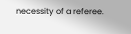necessity of a referee.